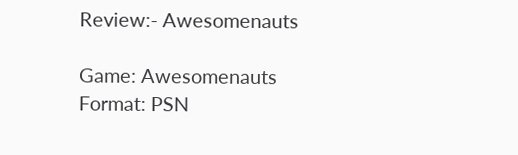Review:- Awesomenauts

Game: Awesomenauts
Format: PSN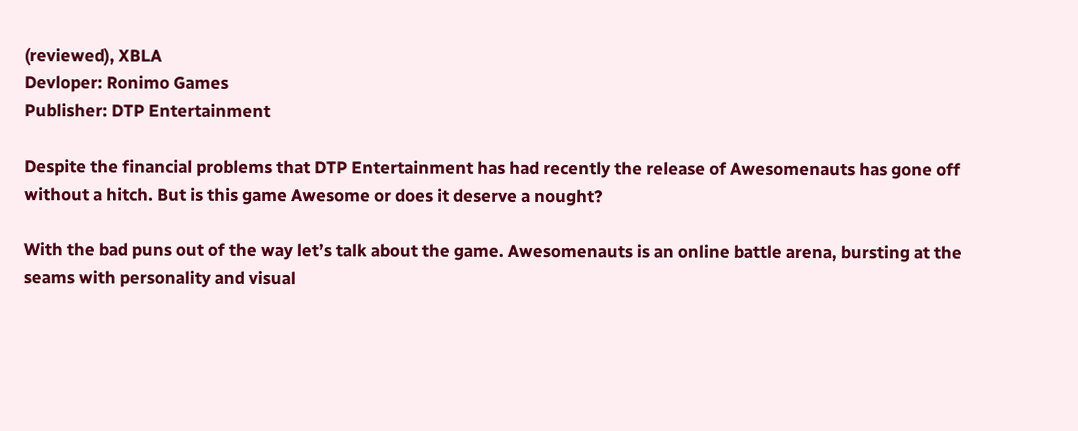(reviewed), XBLA
Devloper: Ronimo Games
Publisher: DTP Entertainment

Despite the financial problems that DTP Entertainment has had recently the release of Awesomenauts has gone off without a hitch. But is this game Awesome or does it deserve a nought?

With the bad puns out of the way let’s talk about the game. Awesomenauts is an online battle arena, bursting at the seams with personality and visual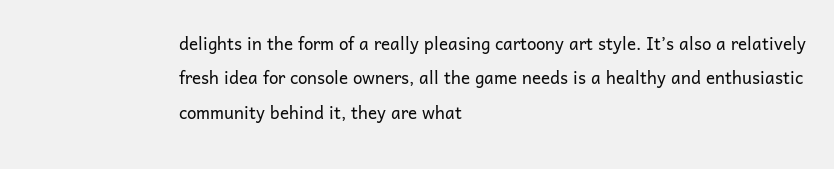delights in the form of a really pleasing cartoony art style. It’s also a relatively fresh idea for console owners, all the game needs is a healthy and enthusiastic community behind it, they are what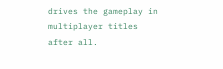drives the gameplay in multiplayer titles after all.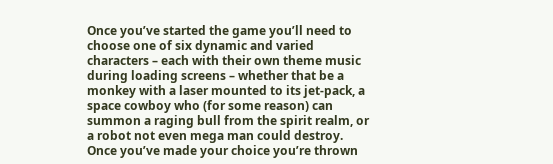Once you’ve started the game you’ll need to choose one of six dynamic and varied characters – each with their own theme music during loading screens – whether that be a monkey with a laser mounted to its jet-pack, a space cowboy who (for some reason) can summon a raging bull from the spirit realm, or a robot not even mega man could destroy. Once you’ve made your choice you’re thrown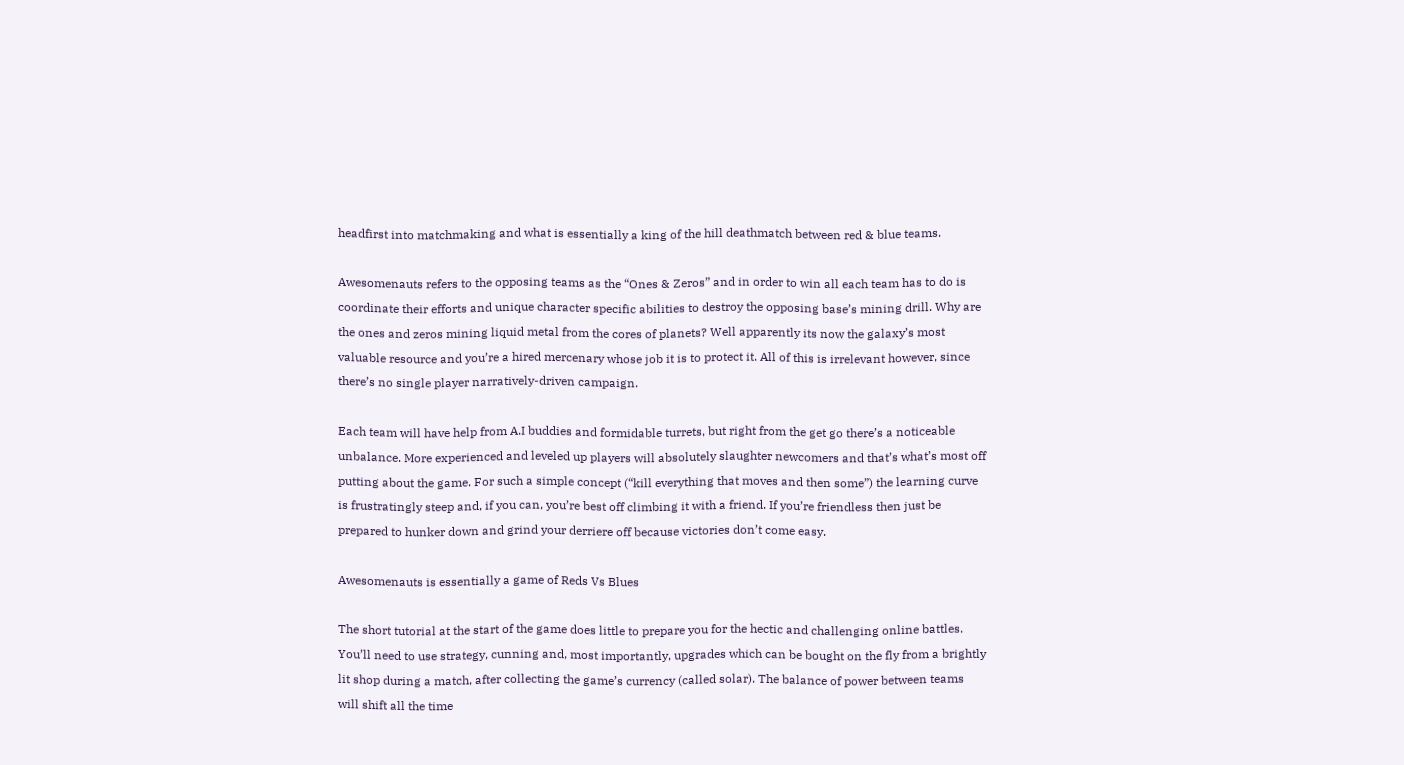headfirst into matchmaking and what is essentially a king of the hill deathmatch between red & blue teams.

Awesomenauts refers to the opposing teams as the “Ones & Zeros” and in order to win all each team has to do is coordinate their efforts and unique character specific abilities to destroy the opposing base’s mining drill. Why are the ones and zeros mining liquid metal from the cores of planets? Well apparently its now the galaxy’s most valuable resource and you’re a hired mercenary whose job it is to protect it. All of this is irrelevant however, since there’s no single player narratively-driven campaign.

Each team will have help from A.I buddies and formidable turrets, but right from the get go there’s a noticeable unbalance. More experienced and leveled up players will absolutely slaughter newcomers and that’s what’s most off putting about the game. For such a simple concept (“kill everything that moves and then some”) the learning curve is frustratingly steep and, if you can, you’re best off climbing it with a friend. If you’re friendless then just be prepared to hunker down and grind your derriere off because victories don’t come easy.

Awesomenauts is essentially a game of Reds Vs Blues

The short tutorial at the start of the game does little to prepare you for the hectic and challenging online battles. You’ll need to use strategy, cunning and, most importantly, upgrades which can be bought on the fly from a brightly lit shop during a match, after collecting the game’s currency (called solar). The balance of power between teams will shift all the time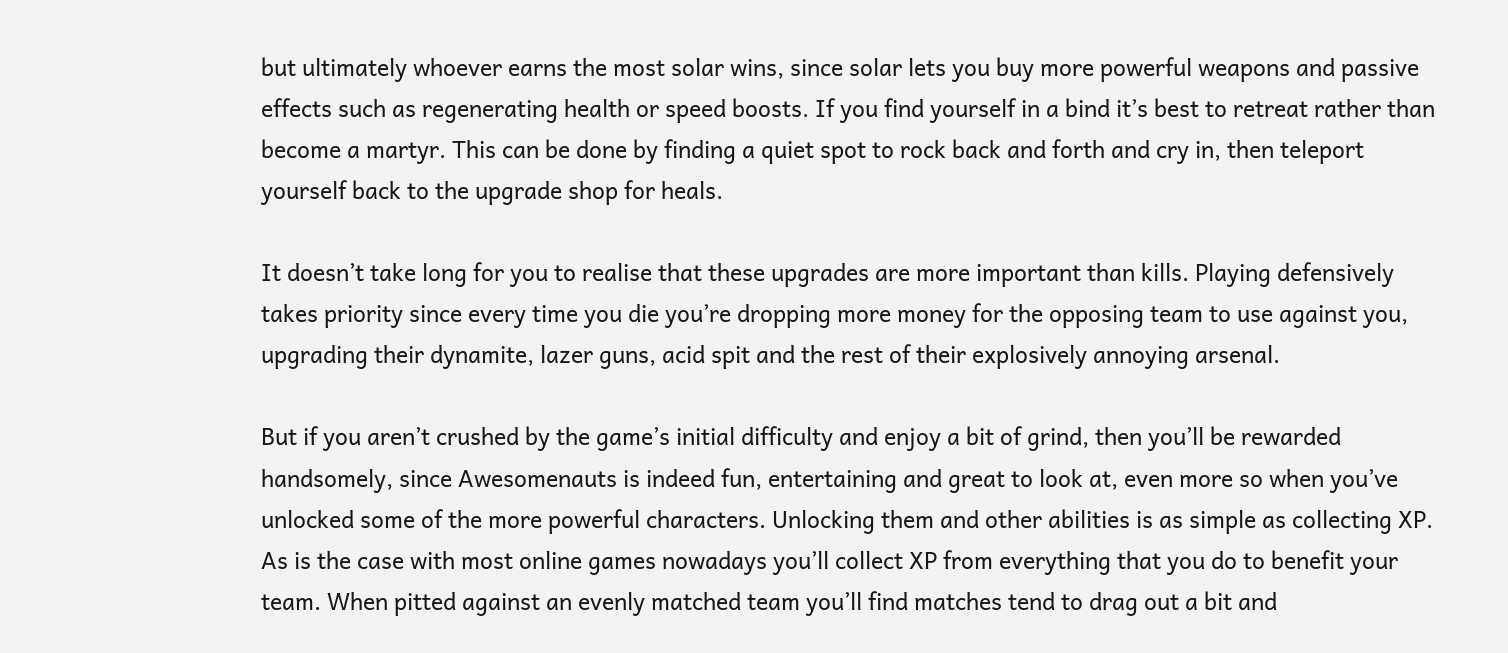but ultimately whoever earns the most solar wins, since solar lets you buy more powerful weapons and passive effects such as regenerating health or speed boosts. If you find yourself in a bind it’s best to retreat rather than become a martyr. This can be done by finding a quiet spot to rock back and forth and cry in, then teleport yourself back to the upgrade shop for heals.

It doesn’t take long for you to realise that these upgrades are more important than kills. Playing defensively takes priority since every time you die you’re dropping more money for the opposing team to use against you, upgrading their dynamite, lazer guns, acid spit and the rest of their explosively annoying arsenal.

But if you aren’t crushed by the game’s initial difficulty and enjoy a bit of grind, then you’ll be rewarded handsomely, since Awesomenauts is indeed fun, entertaining and great to look at, even more so when you’ve unlocked some of the more powerful characters. Unlocking them and other abilities is as simple as collecting XP. As is the case with most online games nowadays you’ll collect XP from everything that you do to benefit your team. When pitted against an evenly matched team you’ll find matches tend to drag out a bit and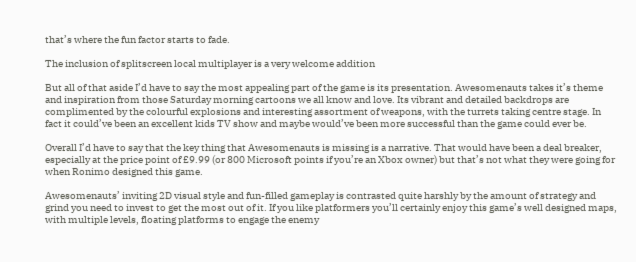that’s where the fun factor starts to fade.

The inclusion of splitscreen local multiplayer is a very welcome addition

But all of that aside I’d have to say the most appealing part of the game is its presentation. Awesomenauts takes it’s theme and inspiration from those Saturday morning cartoons we all know and love. Its vibrant and detailed backdrops are complimented by the colourful explosions and interesting assortment of weapons, with the turrets taking centre stage. In fact it could’ve been an excellent kids TV show and maybe would’ve been more successful than the game could ever be.

Overall I’d have to say that the key thing that Awesomenauts is missing is a narrative. That would have been a deal breaker, especially at the price point of £9.99 (or 800 Microsoft points if you’re an Xbox owner) but that’s not what they were going for when Ronimo designed this game.

Awesomenauts’ inviting 2D visual style and fun-filled gameplay is contrasted quite harshly by the amount of strategy and grind you need to invest to get the most out of it. If you like platformers you’ll certainly enjoy this game’s well designed maps, with multiple levels, floating platforms to engage the enemy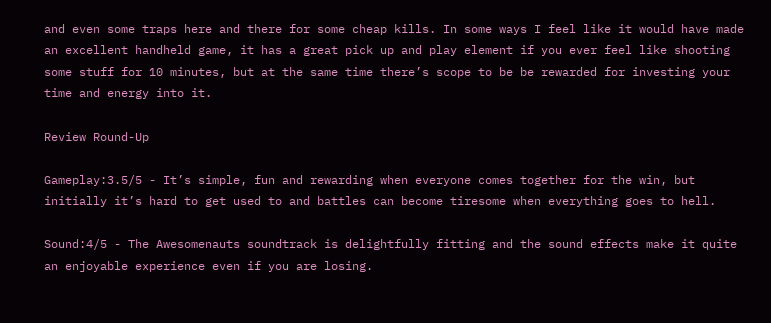and even some traps here and there for some cheap kills. In some ways I feel like it would have made an excellent handheld game, it has a great pick up and play element if you ever feel like shooting some stuff for 10 minutes, but at the same time there’s scope to be be rewarded for investing your time and energy into it.

Review Round-Up

Gameplay:3.5/5 - It’s simple, fun and rewarding when everyone comes together for the win, but initially it’s hard to get used to and battles can become tiresome when everything goes to hell.

Sound:4/5 - The Awesomenauts soundtrack is delightfully fitting and the sound effects make it quite an enjoyable experience even if you are losing.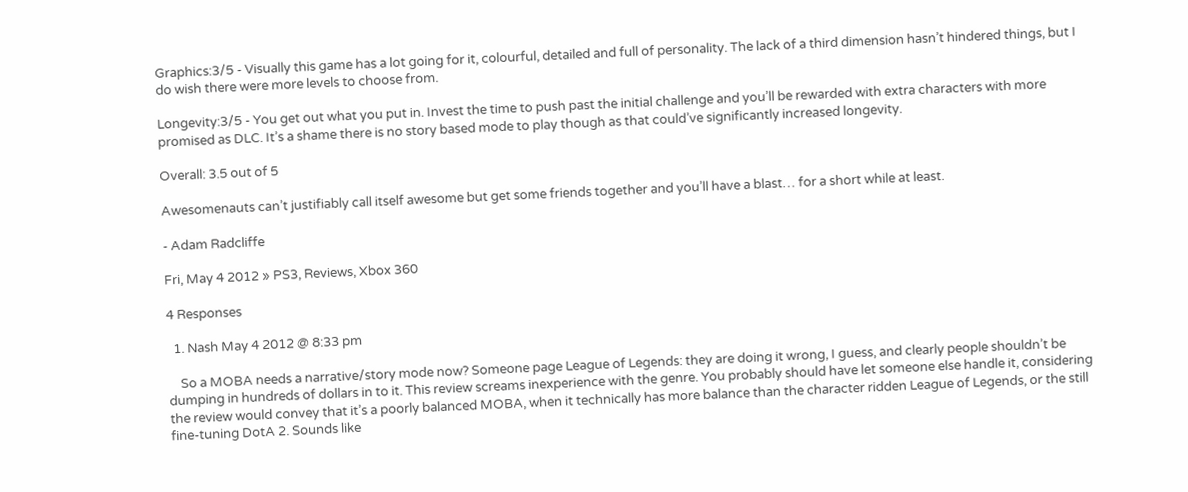Graphics:3/5 - Visually this game has a lot going for it, colourful, detailed and full of personality. The lack of a third dimension hasn’t hindered things, but I do wish there were more levels to choose from.

Longevity:3/5 - You get out what you put in. Invest the time to push past the initial challenge and you’ll be rewarded with extra characters with more promised as DLC. It’s a shame there is no story based mode to play though as that could’ve significantly increased longevity.

Overall: 3.5 out of 5

Awesomenauts can’t justifiably call itself awesome but get some friends together and you’ll have a blast… for a short while at least.

- Adam Radcliffe

Fri, May 4 2012 » PS3, Reviews, Xbox 360

4 Responses

  1. Nash May 4 2012 @ 8:33 pm

    So a MOBA needs a narrative/story mode now? Someone page League of Legends: they are doing it wrong, I guess, and clearly people shouldn’t be dumping in hundreds of dollars in to it. This review screams inexperience with the genre. You probably should have let someone else handle it, considering the review would convey that it’s a poorly balanced MOBA, when it technically has more balance than the character ridden League of Legends, or the still fine-tuning DotA 2. Sounds like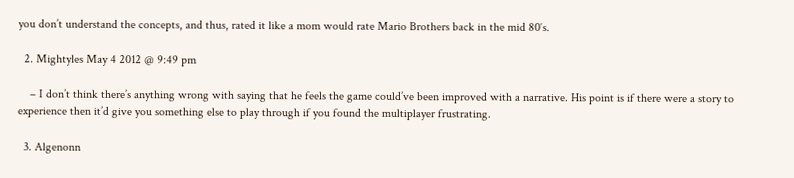you don’t understand the concepts, and thus, rated it like a mom would rate Mario Brothers back in the mid 80′s.

  2. Mightyles May 4 2012 @ 9:49 pm

    – I don’t think there’s anything wrong with saying that he feels the game could’ve been improved with a narrative. His point is if there were a story to experience then it’d give you something else to play through if you found the multiplayer frustrating.

  3. Algenonn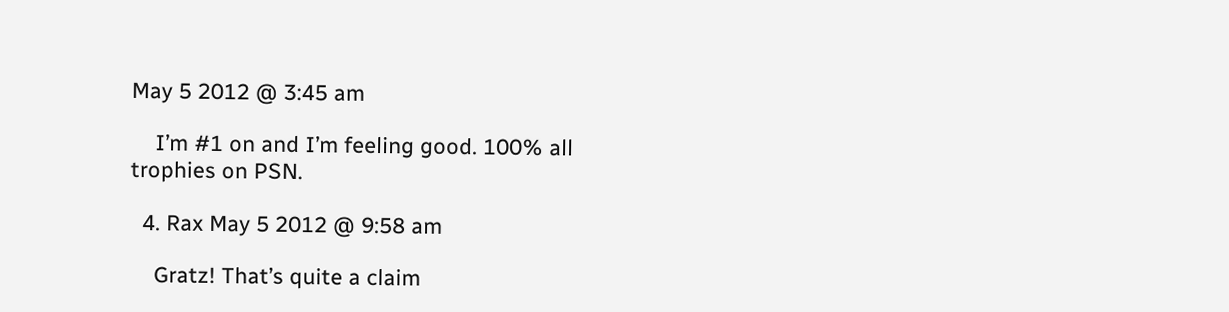May 5 2012 @ 3:45 am

    I’m #1 on and I’m feeling good. 100% all trophies on PSN.

  4. Rax May 5 2012 @ 9:58 am

    Gratz! That’s quite a claim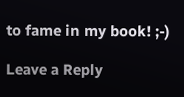to fame in my book! ;-)

Leave a Reply